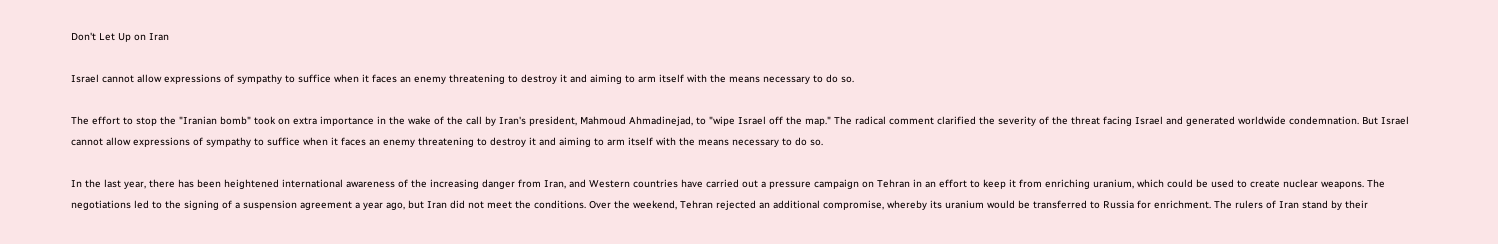Don't Let Up on Iran

Israel cannot allow expressions of sympathy to suffice when it faces an enemy threatening to destroy it and aiming to arm itself with the means necessary to do so.

The effort to stop the "Iranian bomb" took on extra importance in the wake of the call by Iran's president, Mahmoud Ahmadinejad, to "wipe Israel off the map." The radical comment clarified the severity of the threat facing Israel and generated worldwide condemnation. But Israel cannot allow expressions of sympathy to suffice when it faces an enemy threatening to destroy it and aiming to arm itself with the means necessary to do so.

In the last year, there has been heightened international awareness of the increasing danger from Iran, and Western countries have carried out a pressure campaign on Tehran in an effort to keep it from enriching uranium, which could be used to create nuclear weapons. The negotiations led to the signing of a suspension agreement a year ago, but Iran did not meet the conditions. Over the weekend, Tehran rejected an additional compromise, whereby its uranium would be transferred to Russia for enrichment. The rulers of Iran stand by their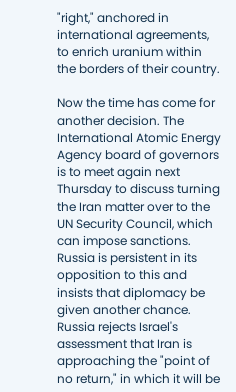"right," anchored in international agreements, to enrich uranium within the borders of their country.

Now the time has come for another decision. The International Atomic Energy Agency board of governors is to meet again next Thursday to discuss turning the Iran matter over to the UN Security Council, which can impose sanctions. Russia is persistent in its opposition to this and insists that diplomacy be given another chance. Russia rejects Israel's assessment that Iran is approaching the "point of no return," in which it will be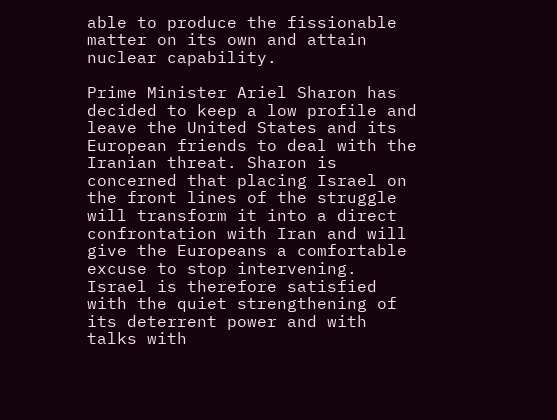able to produce the fissionable matter on its own and attain nuclear capability.

Prime Minister Ariel Sharon has decided to keep a low profile and leave the United States and its European friends to deal with the Iranian threat. Sharon is concerned that placing Israel on the front lines of the struggle will transform it into a direct confrontation with Iran and will give the Europeans a comfortable excuse to stop intervening. Israel is therefore satisfied with the quiet strengthening of its deterrent power and with talks with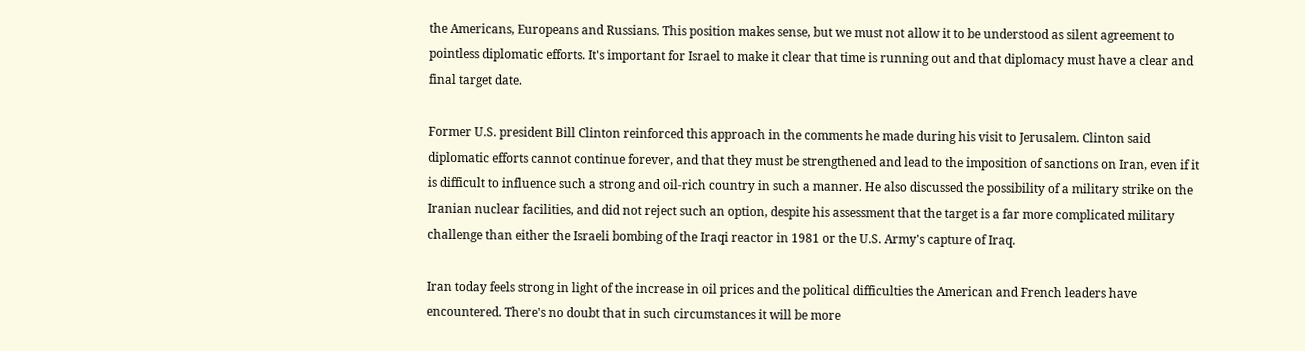the Americans, Europeans and Russians. This position makes sense, but we must not allow it to be understood as silent agreement to pointless diplomatic efforts. It's important for Israel to make it clear that time is running out and that diplomacy must have a clear and final target date.

Former U.S. president Bill Clinton reinforced this approach in the comments he made during his visit to Jerusalem. Clinton said diplomatic efforts cannot continue forever, and that they must be strengthened and lead to the imposition of sanctions on Iran, even if it is difficult to influence such a strong and oil-rich country in such a manner. He also discussed the possibility of a military strike on the Iranian nuclear facilities, and did not reject such an option, despite his assessment that the target is a far more complicated military challenge than either the Israeli bombing of the Iraqi reactor in 1981 or the U.S. Army's capture of Iraq.

Iran today feels strong in light of the increase in oil prices and the political difficulties the American and French leaders have encountered. There's no doubt that in such circumstances it will be more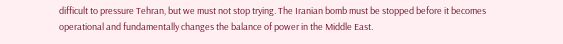difficult to pressure Tehran, but we must not stop trying. The Iranian bomb must be stopped before it becomes operational and fundamentally changes the balance of power in the Middle East.